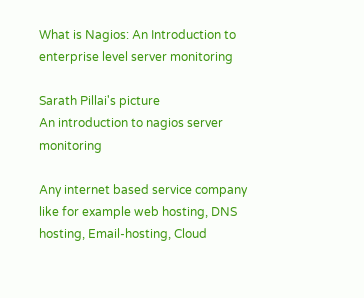What is Nagios: An Introduction to enterprise level server monitoring

Sarath Pillai's picture
An introduction to nagios server monitoring

Any internet based service company like for example web hosting, DNS hosting, Email-hosting, Cloud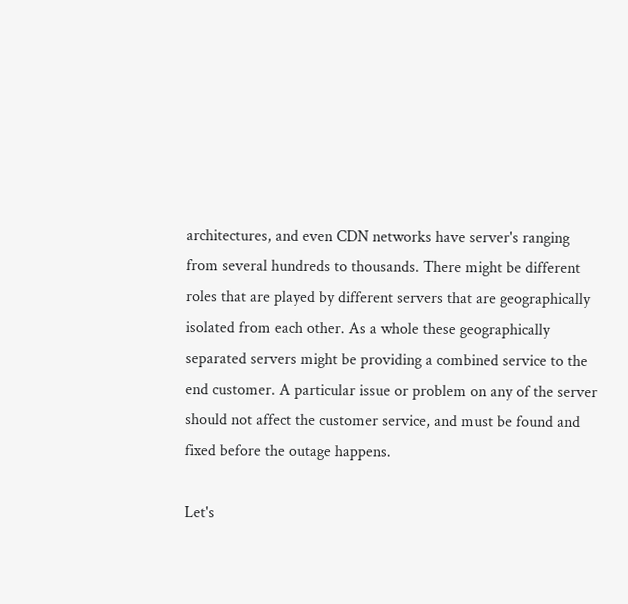architectures, and even CDN networks have server's ranging from several hundreds to thousands. There might be different roles that are played by different servers that are geographically isolated from each other. As a whole these geographically separated servers might be providing a combined service to the end customer. A particular issue or problem on any of the server should not affect the customer service, and must be found and fixed before the outage happens.

Let's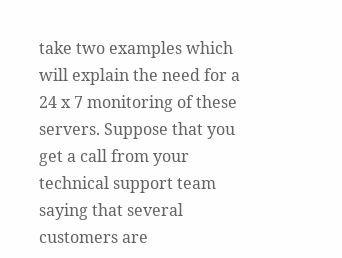take two examples which will explain the need for a 24 x 7 monitoring of these servers. Suppose that you get a call from your technical support team saying that several customers are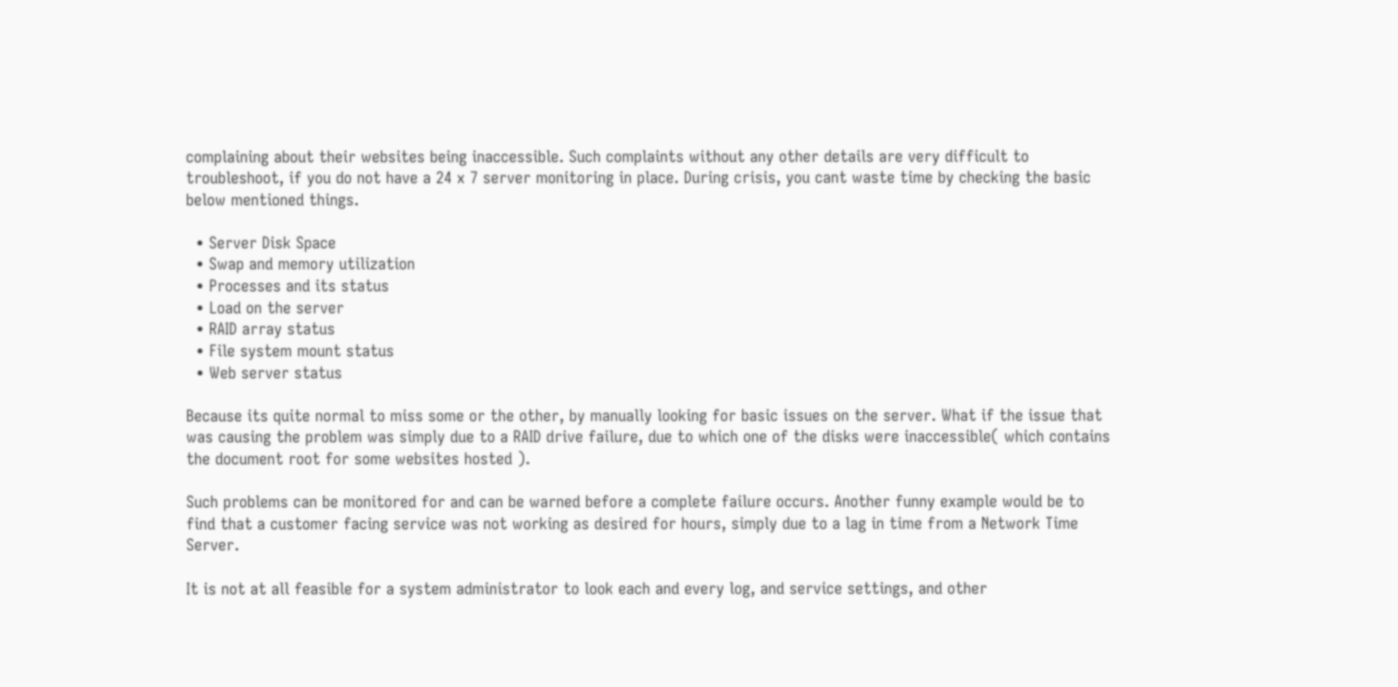complaining about their websites being inaccessible. Such complaints without any other details are very difficult to troubleshoot, if you do not have a 24 x 7 server monitoring in place. During crisis, you cant waste time by checking the basic below mentioned things.

  • Server Disk Space
  • Swap and memory utilization
  • Processes and its status
  • Load on the server
  • RAID array status
  • File system mount status
  • Web server status

Because its quite normal to miss some or the other, by manually looking for basic issues on the server. What if the issue that was causing the problem was simply due to a RAID drive failure, due to which one of the disks were inaccessible( which contains the document root for some websites hosted ).

Such problems can be monitored for and can be warned before a complete failure occurs. Another funny example would be to find that a customer facing service was not working as desired for hours, simply due to a lag in time from a Network Time Server.

It is not at all feasible for a system administrator to look each and every log, and service settings, and other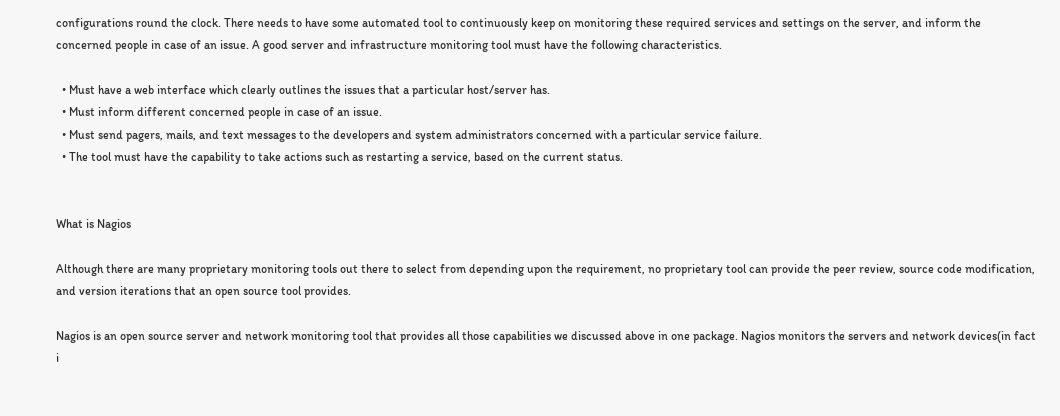configurations round the clock. There needs to have some automated tool to continuously keep on monitoring these required services and settings on the server, and inform the concerned people in case of an issue. A good server and infrastructure monitoring tool must have the following characteristics.

  • Must have a web interface which clearly outlines the issues that a particular host/server has.
  • Must inform different concerned people in case of an issue.
  • Must send pagers, mails, and text messages to the developers and system administrators concerned with a particular service failure.
  • The tool must have the capability to take actions such as restarting a service, based on the current status.


What is Nagios

Although there are many proprietary monitoring tools out there to select from depending upon the requirement, no proprietary tool can provide the peer review, source code modification, and version iterations that an open source tool provides.

Nagios is an open source server and network monitoring tool that provides all those capabilities we discussed above in one package. Nagios monitors the servers and network devices(in fact i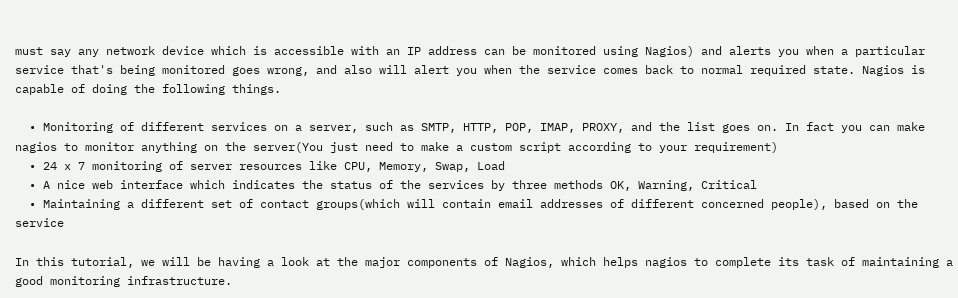must say any network device which is accessible with an IP address can be monitored using Nagios) and alerts you when a particular service that's being monitored goes wrong, and also will alert you when the service comes back to normal required state. Nagios is capable of doing the following things.

  • Monitoring of different services on a server, such as SMTP, HTTP, POP, IMAP, PROXY, and the list goes on. In fact you can make nagios to monitor anything on the server(You just need to make a custom script according to your requirement)
  • 24 x 7 monitoring of server resources like CPU, Memory, Swap, Load
  • A nice web interface which indicates the status of the services by three methods OK, Warning, Critical
  • Maintaining a different set of contact groups(which will contain email addresses of different concerned people), based on the service

In this tutorial, we will be having a look at the major components of Nagios, which helps nagios to complete its task of maintaining a good monitoring infrastructure.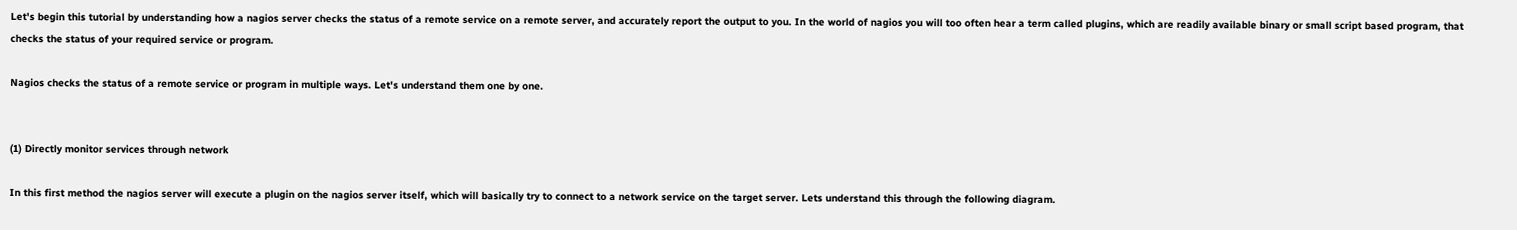Let's begin this tutorial by understanding how a nagios server checks the status of a remote service on a remote server, and accurately report the output to you. In the world of nagios you will too often hear a term called plugins, which are readily available binary or small script based program, that checks the status of your required service or program.

Nagios checks the status of a remote service or program in multiple ways. Let's understand them one by one.


(1) Directly monitor services through network

In this first method the nagios server will execute a plugin on the nagios server itself, which will basically try to connect to a network service on the target server. Lets understand this through the following diagram.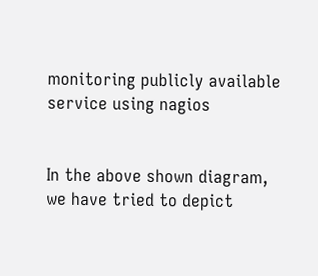monitoring publicly available service using nagios


In the above shown diagram, we have tried to depict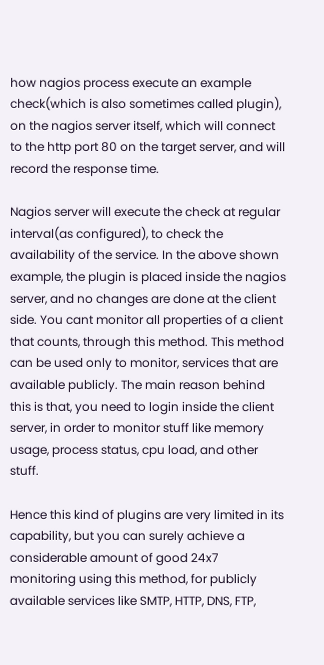how nagios process execute an example check(which is also sometimes called plugin), on the nagios server itself, which will connect to the http port 80 on the target server, and will record the response time.

Nagios server will execute the check at regular interval(as configured), to check the availability of the service. In the above shown example, the plugin is placed inside the nagios server, and no changes are done at the client side. You cant monitor all properties of a client that counts, through this method. This method can be used only to monitor, services that are available publicly. The main reason behind this is that, you need to login inside the client server, in order to monitor stuff like memory usage, process status, cpu load, and other stuff.

Hence this kind of plugins are very limited in its capability, but you can surely achieve a considerable amount of good 24x7 monitoring using this method, for publicly available services like SMTP, HTTP, DNS, FTP,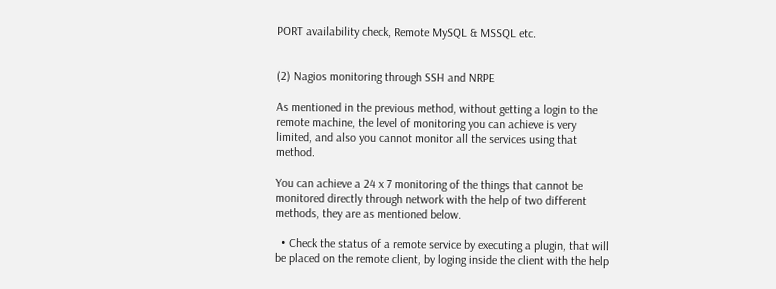PORT availability check, Remote MySQL & MSSQL etc.


(2) Nagios monitoring through SSH and NRPE

As mentioned in the previous method, without getting a login to the remote machine, the level of monitoring you can achieve is very limited, and also you cannot monitor all the services using that method.

You can achieve a 24 x 7 monitoring of the things that cannot be monitored directly through network with the help of two different methods, they are as mentioned below.

  • Check the status of a remote service by executing a plugin, that will be placed on the remote client, by loging inside the client with the help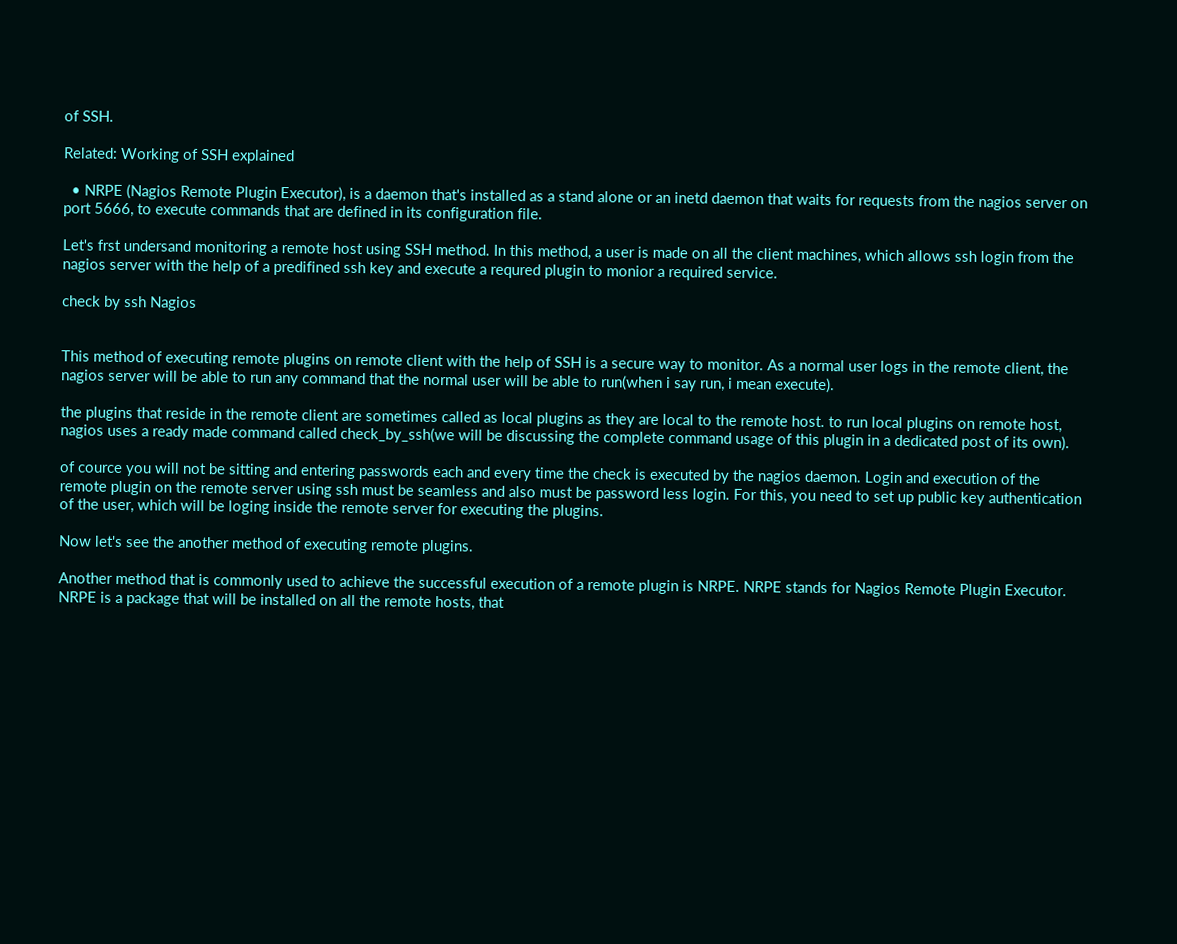of SSH.

Related: Working of SSH explained

  • NRPE (Nagios Remote Plugin Executor), is a daemon that's installed as a stand alone or an inetd daemon that waits for requests from the nagios server on port 5666, to execute commands that are defined in its configuration file.

Let's frst undersand monitoring a remote host using SSH method. In this method, a user is made on all the client machines, which allows ssh login from the nagios server with the help of a predifined ssh key and execute a requred plugin to monior a required service.

check by ssh Nagios


This method of executing remote plugins on remote client with the help of SSH is a secure way to monitor. As a normal user logs in the remote client, the nagios server will be able to run any command that the normal user will be able to run(when i say run, i mean execute).

the plugins that reside in the remote client are sometimes called as local plugins as they are local to the remote host. to run local plugins on remote host, nagios uses a ready made command called check_by_ssh(we will be discussing the complete command usage of this plugin in a dedicated post of its own).

of cource you will not be sitting and entering passwords each and every time the check is executed by the nagios daemon. Login and execution of the remote plugin on the remote server using ssh must be seamless and also must be password less login. For this, you need to set up public key authentication of the user, which will be loging inside the remote server for executing the plugins.

Now let's see the another method of executing remote plugins.

Another method that is commonly used to achieve the successful execution of a remote plugin is NRPE. NRPE stands for Nagios Remote Plugin Executor. NRPE is a package that will be installed on all the remote hosts, that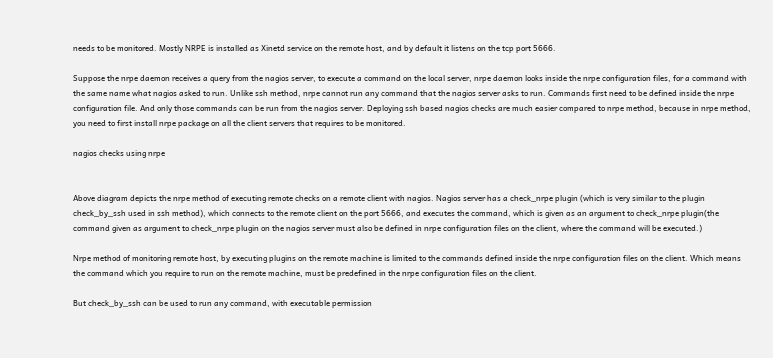needs to be monitored. Mostly NRPE is installed as Xinetd service on the remote host, and by default it listens on the tcp port 5666.

Suppose the nrpe daemon receives a query from the nagios server, to execute a command on the local server, nrpe daemon looks inside the nrpe configuration files, for a command with the same name what nagios asked to run. Unlike ssh method, nrpe cannot run any command that the nagios server asks to run. Commands first need to be defined inside the nrpe configuration file. And only those commands can be run from the nagios server. Deploying ssh based nagios checks are much easier compared to nrpe method, because in nrpe method, you need to first install nrpe package on all the client servers that requires to be monitored.

nagios checks using nrpe


Above diagram depicts the nrpe method of executing remote checks on a remote client with nagios. Nagios server has a check_nrpe plugin (which is very similar to the plugin check_by_ssh used in ssh method), which connects to the remote client on the port 5666, and executes the command, which is given as an argument to check_nrpe plugin(the command given as argument to check_nrpe plugin on the nagios server must also be defined in nrpe configuration files on the client, where the command will be executed.)

Nrpe method of monitoring remote host, by executing plugins on the remote machine is limited to the commands defined inside the nrpe configuration files on the client. Which means the command which you require to run on the remote machine, must be predefined in the nrpe configuration files on the client.

But check_by_ssh can be used to run any command, with executable permission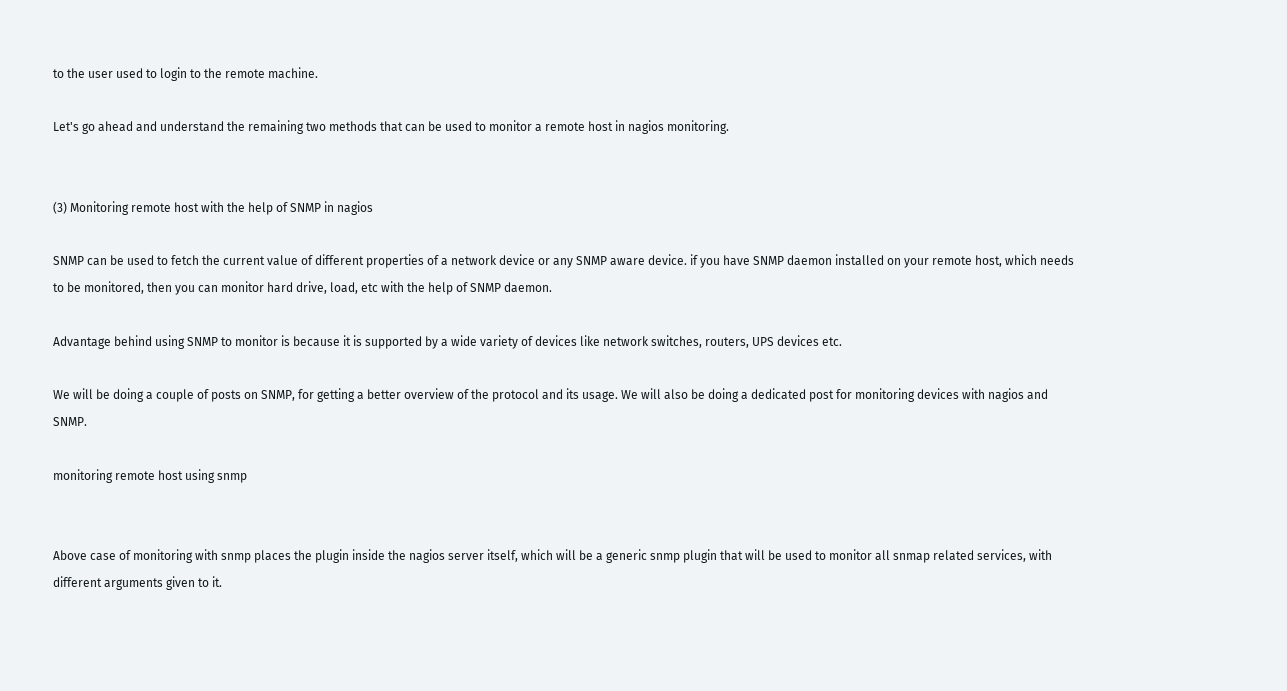to the user used to login to the remote machine.

Let's go ahead and understand the remaining two methods that can be used to monitor a remote host in nagios monitoring.


(3) Monitoring remote host with the help of SNMP in nagios

SNMP can be used to fetch the current value of different properties of a network device or any SNMP aware device. if you have SNMP daemon installed on your remote host, which needs to be monitored, then you can monitor hard drive, load, etc with the help of SNMP daemon.

Advantage behind using SNMP to monitor is because it is supported by a wide variety of devices like network switches, routers, UPS devices etc.

We will be doing a couple of posts on SNMP, for getting a better overview of the protocol and its usage. We will also be doing a dedicated post for monitoring devices with nagios and SNMP.

monitoring remote host using snmp


Above case of monitoring with snmp places the plugin inside the nagios server itself, which will be a generic snmp plugin that will be used to monitor all snmap related services, with different arguments given to it.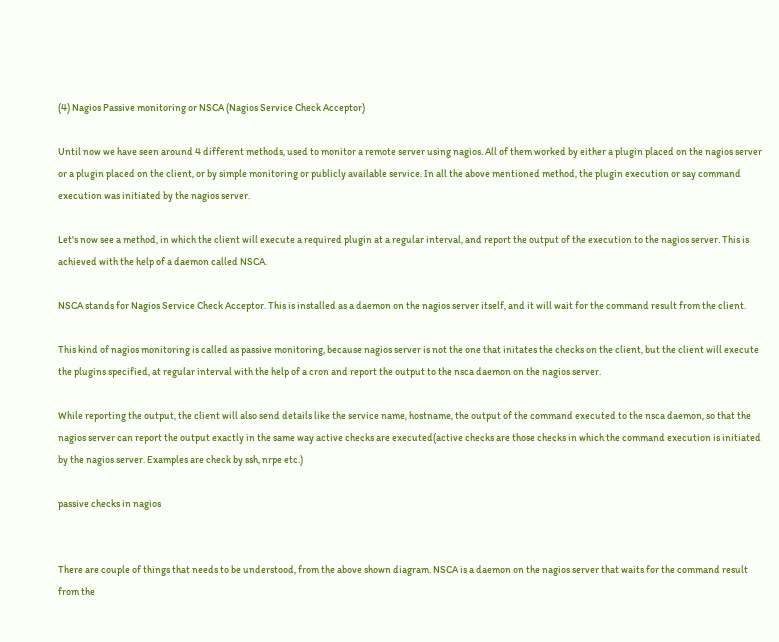(4) Nagios Passive monitoring or NSCA (Nagios Service Check Acceptor)

Until now we have seen around 4 different methods, used to monitor a remote server using nagios. All of them worked by either a plugin placed on the nagios server or a plugin placed on the client, or by simple monitoring or publicly available service. In all the above mentioned method, the plugin execution or say command execution was initiated by the nagios server.

Let's now see a method, in which the client will execute a required plugin at a regular interval, and report the output of the execution to the nagios server. This is achieved with the help of a daemon called NSCA.

NSCA stands for Nagios Service Check Acceptor. This is installed as a daemon on the nagios server itself, and it will wait for the command result from the client.

This kind of nagios monitoring is called as passive monitoring, because nagios server is not the one that initates the checks on the client, but the client will execute the plugins specified, at regular interval with the help of a cron and report the output to the nsca daemon on the nagios server.

While reporting the output, the client will also send details like the service name, hostname, the output of the command executed to the nsca daemon, so that the nagios server can report the output exactly in the same way active checks are executed(active checks are those checks in which the command execution is initiated by the nagios server. Examples are check by ssh, nrpe etc.)

passive checks in nagios


There are couple of things that needs to be understood, from the above shown diagram. NSCA is a daemon on the nagios server that waits for the command result from the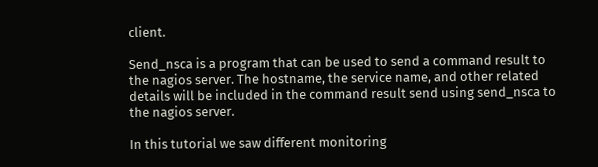client.

Send_nsca is a program that can be used to send a command result to the nagios server. The hostname, the service name, and other related details will be included in the command result send using send_nsca to the nagios server.

In this tutorial we saw different monitoring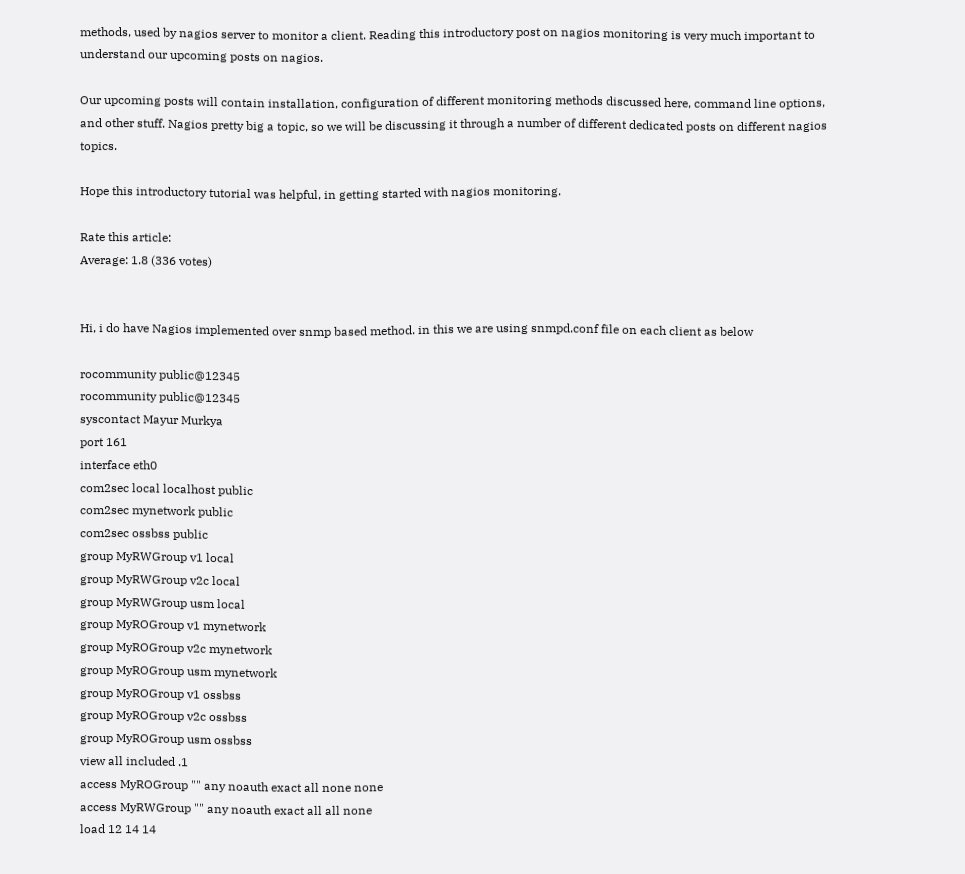methods, used by nagios server to monitor a client. Reading this introductory post on nagios monitoring is very much important to understand our upcoming posts on nagios.

Our upcoming posts will contain installation, configuration of different monitoring methods discussed here, command line options, and other stuff. Nagios pretty big a topic, so we will be discussing it through a number of different dedicated posts on different nagios topics.

Hope this introductory tutorial was helpful, in getting started with nagios monitoring.

Rate this article:
Average: 1.8 (336 votes)


Hi, i do have Nagios implemented over snmp based method. in this we are using snmpd.conf file on each client as below

rocommunity public@12345
rocommunity public@12345
syscontact Mayur Murkya
port 161
interface eth0
com2sec local localhost public
com2sec mynetwork public
com2sec ossbss public
group MyRWGroup v1 local
group MyRWGroup v2c local
group MyRWGroup usm local
group MyROGroup v1 mynetwork
group MyROGroup v2c mynetwork
group MyROGroup usm mynetwork
group MyROGroup v1 ossbss
group MyROGroup v2c ossbss
group MyROGroup usm ossbss
view all included .1
access MyROGroup "" any noauth exact all none none
access MyRWGroup "" any noauth exact all all none
load 12 14 14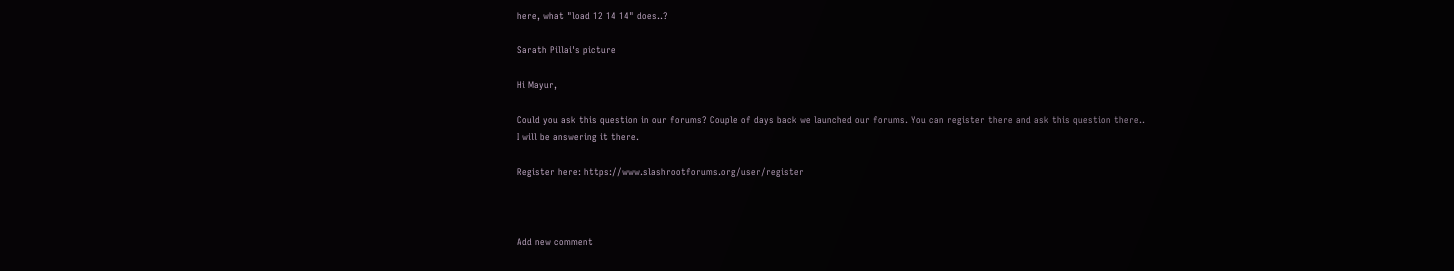here, what "load 12 14 14" does..?

Sarath Pillai's picture

Hi Mayur,

Could you ask this question in our forums? Couple of days back we launched our forums. You can register there and ask this question there..
I will be answering it there.

Register here: https://www.slashrootforums.org/user/register



Add new comment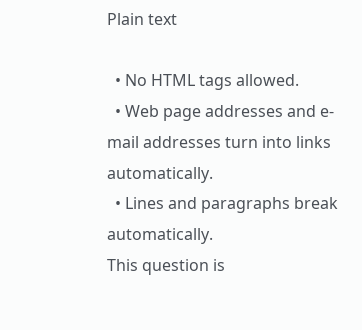Plain text

  • No HTML tags allowed.
  • Web page addresses and e-mail addresses turn into links automatically.
  • Lines and paragraphs break automatically.
This question is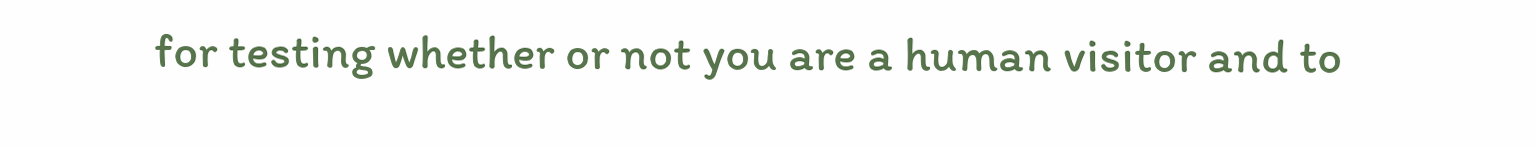for testing whether or not you are a human visitor and to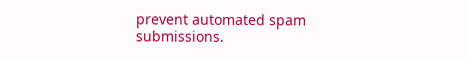prevent automated spam submissions.